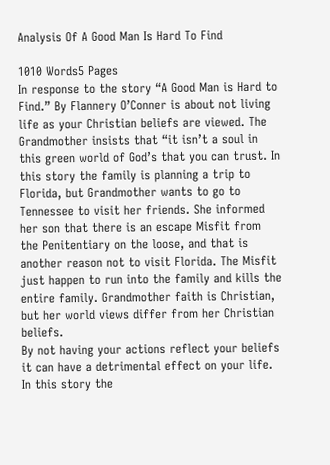Analysis Of A Good Man Is Hard To Find

1010 Words5 Pages
In response to the story “A Good Man is Hard to Find.” By Flannery O’Conner is about not living life as your Christian beliefs are viewed. The Grandmother insists that “it isn’t a soul in this green world of God’s that you can trust. In this story the family is planning a trip to Florida, but Grandmother wants to go to Tennessee to visit her friends. She informed her son that there is an escape Misfit from the Penitentiary on the loose, and that is another reason not to visit Florida. The Misfit just happen to run into the family and kills the entire family. Grandmother faith is Christian, but her world views differ from her Christian beliefs.
By not having your actions reflect your beliefs it can have a detrimental effect on your life. In this story the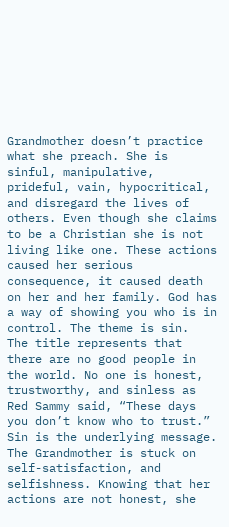Grandmother doesn’t practice what she preach. She is sinful, manipulative, prideful, vain, hypocritical, and disregard the lives of others. Even though she claims to be a Christian she is not living like one. These actions caused her serious consequence, it caused death on her and her family. God has a way of showing you who is in control. The theme is sin.
The title represents that there are no good people in the world. No one is honest, trustworthy, and sinless as Red Sammy said, “These days you don’t know who to trust.” Sin is the underlying message. The Grandmother is stuck on self-satisfaction, and selfishness. Knowing that her actions are not honest, she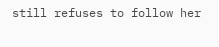still refuses to follow her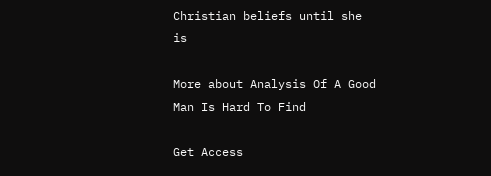Christian beliefs until she is

More about Analysis Of A Good Man Is Hard To Find

Get Access